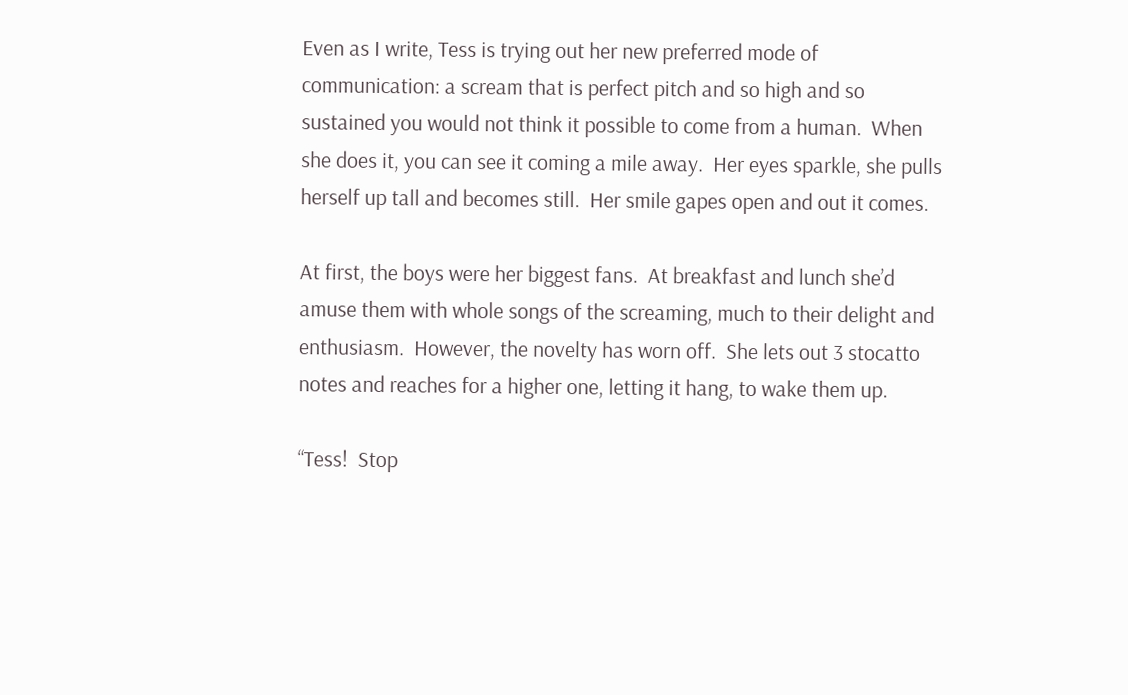Even as I write, Tess is trying out her new preferred mode of communication: a scream that is perfect pitch and so high and so sustained you would not think it possible to come from a human.  When she does it, you can see it coming a mile away.  Her eyes sparkle, she pulls herself up tall and becomes still.  Her smile gapes open and out it comes.

At first, the boys were her biggest fans.  At breakfast and lunch she’d amuse them with whole songs of the screaming, much to their delight and enthusiasm.  However, the novelty has worn off.  She lets out 3 stocatto notes and reaches for a higher one, letting it hang, to wake them up.

“Tess!  Stop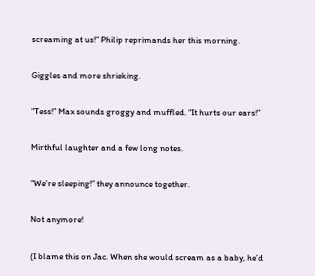screaming at us!” Philip reprimands her this morning.

Giggles and more shrieking.

“Tess!” Max sounds groggy and muffled. “It hurts our ears!”

Mirthful laughter and a few long notes.

“We’re sleeping!” they announce together.

Not anymore!

(I blame this on Jac. When she would scream as a baby, he’d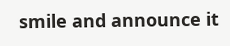smile and announce it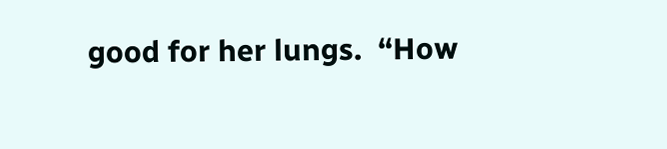good for her lungs.  “How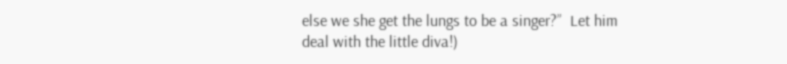else we she get the lungs to be a singer?”  Let him deal with the little diva!)